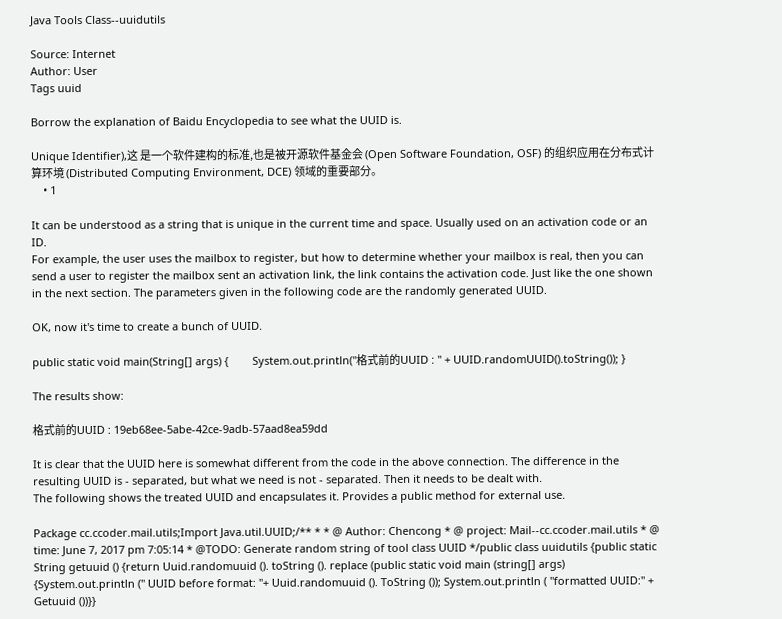Java Tools Class--uuidutils

Source: Internet
Author: User
Tags uuid

Borrow the explanation of Baidu Encyclopedia to see what the UUID is.

Unique Identifier),这 是一个软件建构的标准,也是被开源软件基金会 (Open Software Foundation, OSF) 的组织应用在分布式计算环境 (Distributed Computing Environment, DCE) 领域的重要部分。
    • 1

It can be understood as a string that is unique in the current time and space. Usually used on an activation code or an ID.
For example, the user uses the mailbox to register, but how to determine whether your mailbox is real, then you can send a user to register the mailbox sent an activation link, the link contains the activation code. Just like the one shown in the next section. The parameters given in the following code are the randomly generated UUID.

OK, now it's time to create a bunch of UUID.

public static void main(String[] args) {        System.out.println("格式前的UUID : " + UUID.randomUUID().toString()); }

The results show:

格式前的UUID : 19eb68ee-5abe-42ce-9adb-57aad8ea59dd

It is clear that the UUID here is somewhat different from the code in the above connection. The difference in the resulting UUID is - separated, but what we need is not - separated. Then it needs to be dealt with.
The following shows the treated UUID and encapsulates it. Provides a public method for external use.

Package cc.ccoder.mail.utils;Import Java.util.UUID;/** * * @ Author: Chencong * @ project: Mail--cc.ccoder.mail.utils * @ time: June 7, 2017 pm 7:05:14 * @TODO: Generate random string of tool class UUID */public class uuidutils {public static String getuuid () {return Uuid.randomuuid (). toString (). replace (public static void main (string[] args) {System.out.println (" UUID before format: "+ Uuid.randomuuid (). ToString ()); System.out.println ( "formatted UUID:" + Getuuid ())}}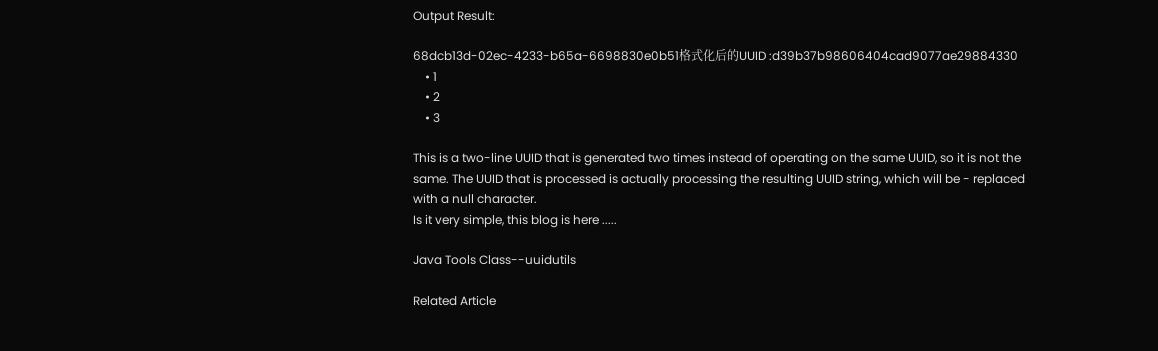Output Result:

68dcb13d-02ec-4233-b65a-6698830e0b51格式化后的UUID :d39b37b98606404cad9077ae29884330
    • 1
    • 2
    • 3

This is a two-line UUID that is generated two times instead of operating on the same UUID, so it is not the same. The UUID that is processed is actually processing the resulting UUID string, which will be - replaced with a null character.
Is it very simple, this blog is here .....

Java Tools Class--uuidutils

Related Article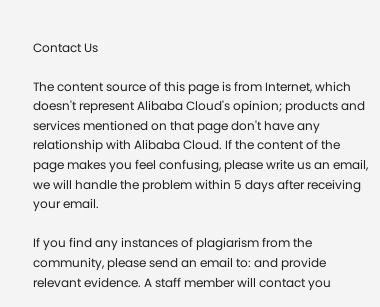Contact Us

The content source of this page is from Internet, which doesn't represent Alibaba Cloud's opinion; products and services mentioned on that page don't have any relationship with Alibaba Cloud. If the content of the page makes you feel confusing, please write us an email, we will handle the problem within 5 days after receiving your email.

If you find any instances of plagiarism from the community, please send an email to: and provide relevant evidence. A staff member will contact you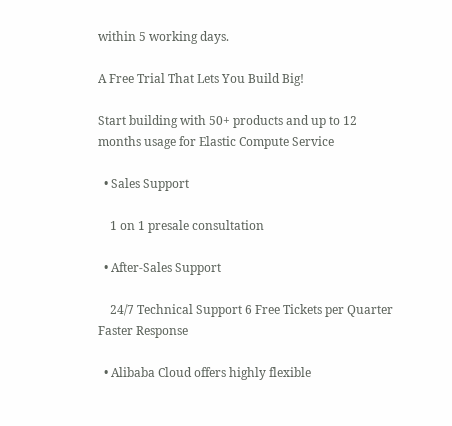within 5 working days.

A Free Trial That Lets You Build Big!

Start building with 50+ products and up to 12 months usage for Elastic Compute Service

  • Sales Support

    1 on 1 presale consultation

  • After-Sales Support

    24/7 Technical Support 6 Free Tickets per Quarter Faster Response

  • Alibaba Cloud offers highly flexible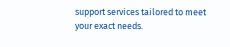support services tailored to meet your exact needs.